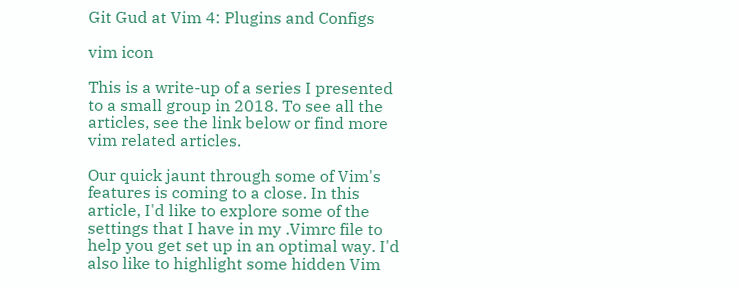Git Gud at Vim 4: Plugins and Configs

vim icon

This is a write-up of a series I presented to a small group in 2018. To see all the articles, see the link below or find more vim related articles.

Our quick jaunt through some of Vim's features is coming to a close. In this article, I'd like to explore some of the settings that I have in my .Vimrc file to help you get set up in an optimal way. I'd also like to highlight some hidden Vim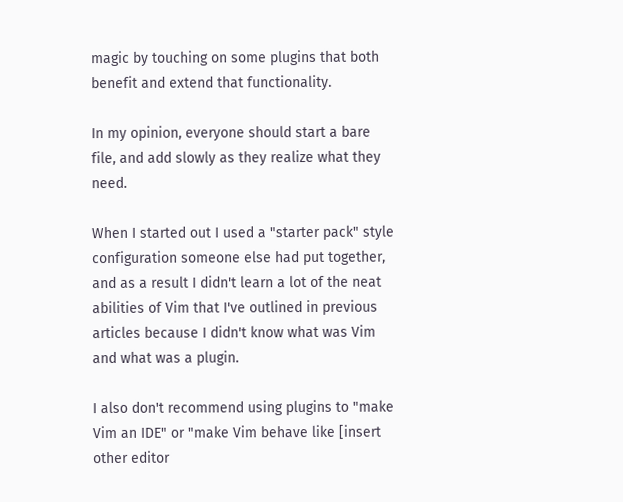magic by touching on some plugins that both benefit and extend that functionality.

In my opinion, everyone should start a bare file, and add slowly as they realize what they need.

When I started out I used a "starter pack" style configuration someone else had put together, and as a result I didn't learn a lot of the neat abilities of Vim that I've outlined in previous articles because I didn't know what was Vim and what was a plugin.

I also don't recommend using plugins to "make Vim an IDE" or "make Vim behave like [insert other editor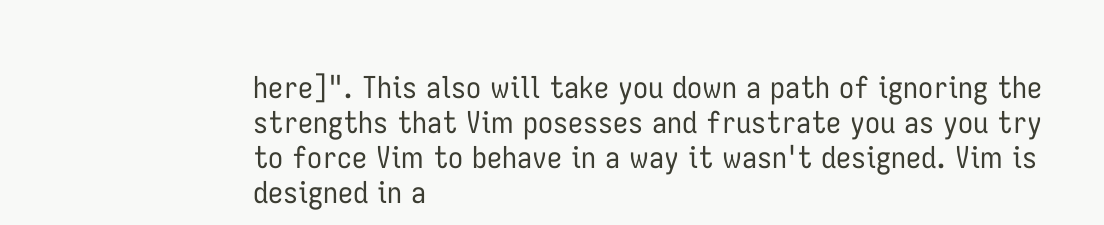here]". This also will take you down a path of ignoring the strengths that Vim posesses and frustrate you as you try to force Vim to behave in a way it wasn't designed. Vim is designed in a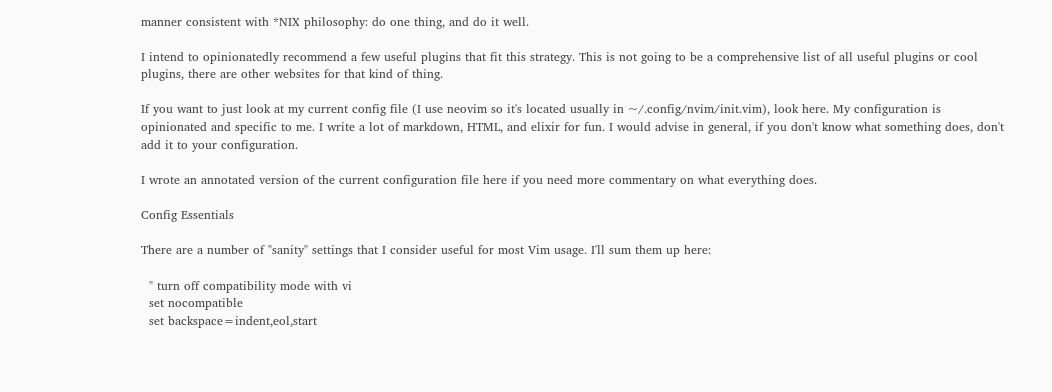manner consistent with *NIX philosophy: do one thing, and do it well.

I intend to opinionatedly recommend a few useful plugins that fit this strategy. This is not going to be a comprehensive list of all useful plugins or cool plugins, there are other websites for that kind of thing.

If you want to just look at my current config file (I use neovim so it's located usually in ~/.config/nvim/init.vim), look here. My configuration is opinionated and specific to me. I write a lot of markdown, HTML, and elixir for fun. I would advise in general, if you don't know what something does, don't add it to your configuration.

I wrote an annotated version of the current configuration file here if you need more commentary on what everything does.

Config Essentials

There are a number of "sanity" settings that I consider useful for most Vim usage. I'll sum them up here:

  " turn off compatibility mode with vi
  set nocompatible
  set backspace=indent,eol,start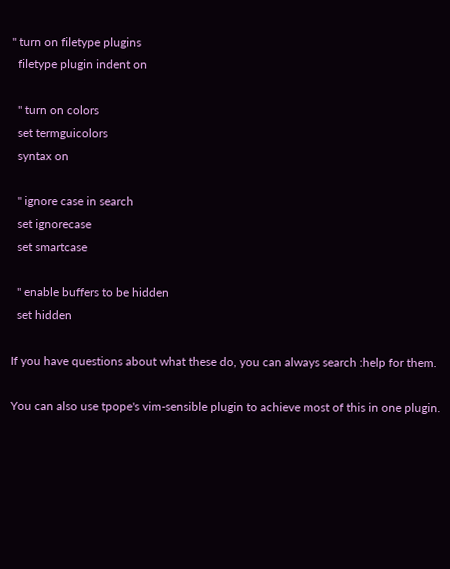" turn on filetype plugins
  filetype plugin indent on

  " turn on colors
  set termguicolors
  syntax on

  " ignore case in search
  set ignorecase
  set smartcase

  " enable buffers to be hidden
  set hidden

If you have questions about what these do, you can always search :help for them.

You can also use tpope's vim-sensible plugin to achieve most of this in one plugin.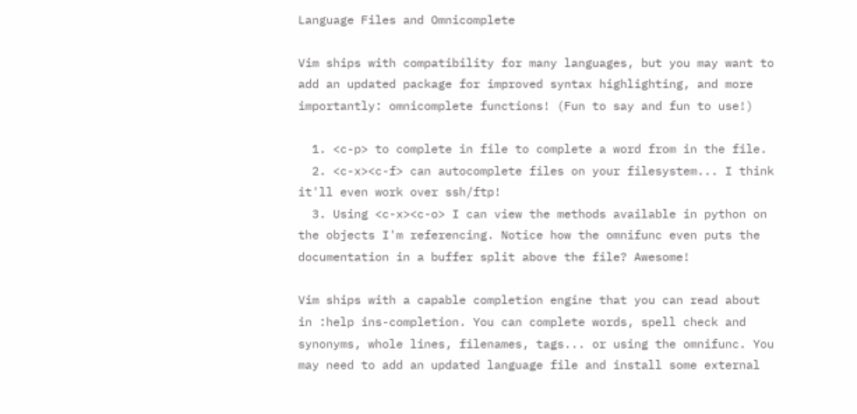Language Files and Omnicomplete

Vim ships with compatibility for many languages, but you may want to add an updated package for improved syntax highlighting, and more importantly: omnicomplete functions! (Fun to say and fun to use!)

  1. <c-p> to complete in file to complete a word from in the file.
  2. <c-x><c-f> can autocomplete files on your filesystem... I think it'll even work over ssh/ftp!
  3. Using <c-x><c-o> I can view the methods available in python on the objects I'm referencing. Notice how the omnifunc even puts the documentation in a buffer split above the file? Awesome!

Vim ships with a capable completion engine that you can read about in :help ins-completion. You can complete words, spell check and synonyms, whole lines, filenames, tags... or using the omnifunc. You may need to add an updated language file and install some external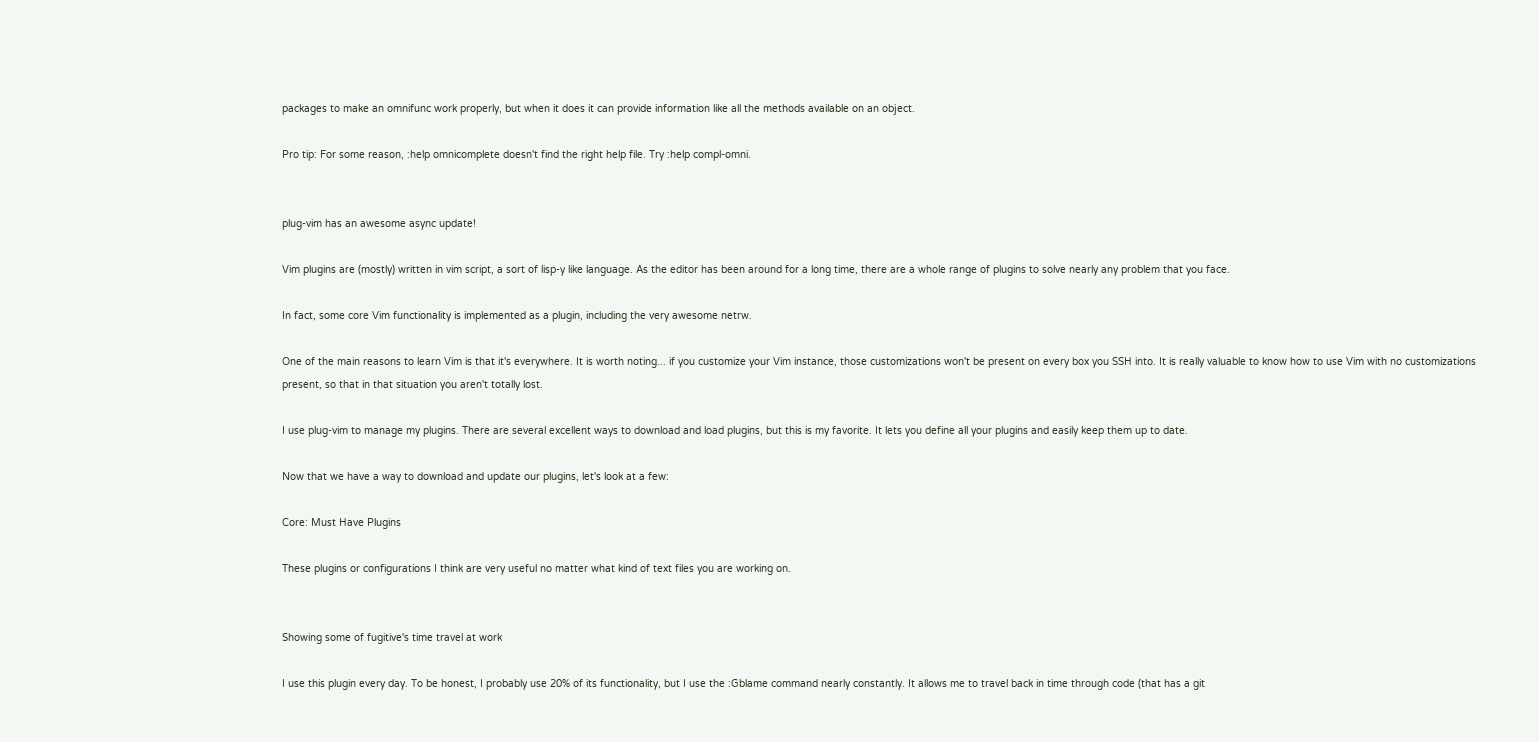packages to make an omnifunc work properly, but when it does it can provide information like all the methods available on an object.

Pro tip: For some reason, :help omnicomplete doesn't find the right help file. Try :help compl-omni.


plug-vim has an awesome async update!

Vim plugins are (mostly) written in vim script, a sort of lisp-y like language. As the editor has been around for a long time, there are a whole range of plugins to solve nearly any problem that you face.

In fact, some core Vim functionality is implemented as a plugin, including the very awesome netrw.

One of the main reasons to learn Vim is that it's everywhere. It is worth noting... if you customize your Vim instance, those customizations won't be present on every box you SSH into. It is really valuable to know how to use Vim with no customizations present, so that in that situation you aren't totally lost.

I use plug-vim to manage my plugins. There are several excellent ways to download and load plugins, but this is my favorite. It lets you define all your plugins and easily keep them up to date.

Now that we have a way to download and update our plugins, let's look at a few:

Core: Must Have Plugins

These plugins or configurations I think are very useful no matter what kind of text files you are working on.


Showing some of fugitive's time travel at work

I use this plugin every day. To be honest, I probably use 20% of its functionality, but I use the :Gblame command nearly constantly. It allows me to travel back in time through code (that has a git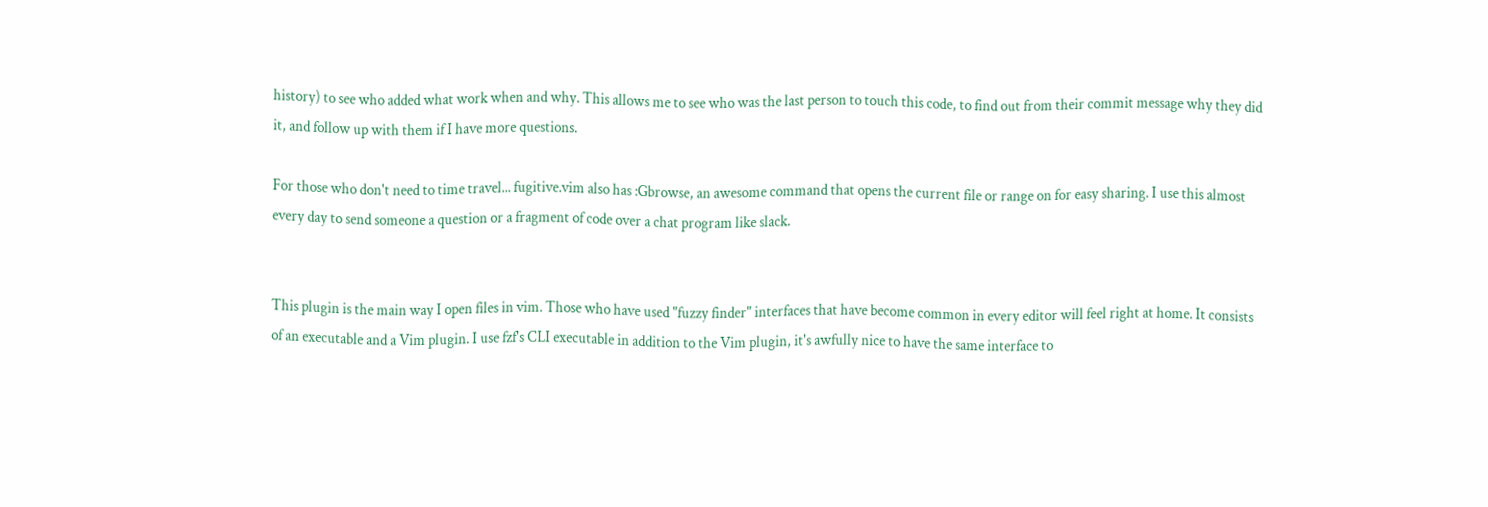history) to see who added what work when and why. This allows me to see who was the last person to touch this code, to find out from their commit message why they did it, and follow up with them if I have more questions.

For those who don't need to time travel... fugitive.vim also has :Gbrowse, an awesome command that opens the current file or range on for easy sharing. I use this almost every day to send someone a question or a fragment of code over a chat program like slack.


This plugin is the main way I open files in vim. Those who have used "fuzzy finder" interfaces that have become common in every editor will feel right at home. It consists of an executable and a Vim plugin. I use fzf's CLI executable in addition to the Vim plugin, it's awfully nice to have the same interface to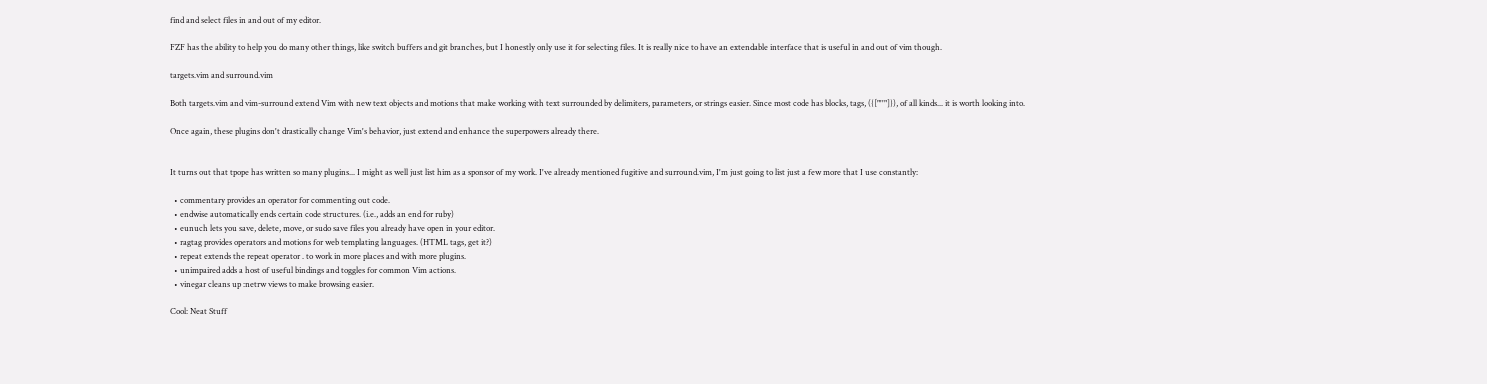find and select files in and out of my editor.

FZF has the ability to help you do many other things, like switch buffers and git branches, but I honestly only use it for selecting files. It is really nice to have an extendable interface that is useful in and out of vim though.

targets.vim and surround.vim

Both targets.vim and vim-surround extend Vim with new text objects and motions that make working with text surrounded by delimiters, parameters, or strings easier. Since most code has blocks, tags, ({["''"]}), of all kinds... it is worth looking into.

Once again, these plugins don't drastically change Vim's behavior, just extend and enhance the superpowers already there.


It turns out that tpope has written so many plugins... I might as well just list him as a sponsor of my work. I've already mentioned fugitive and surround.vim, I'm just going to list just a few more that I use constantly:

  • commentary provides an operator for commenting out code.
  • endwise automatically ends certain code structures. (i.e., adds an end for ruby)
  • eunuch lets you save, delete, move, or sudo save files you already have open in your editor.
  • ragtag provides operators and motions for web templating languages. (HTML tags, get it?)
  • repeat extends the repeat operator . to work in more places and with more plugins.
  • unimpaired adds a host of useful bindings and toggles for common Vim actions.
  • vinegar cleans up :netrw views to make browsing easier.

Cool: Neat Stuff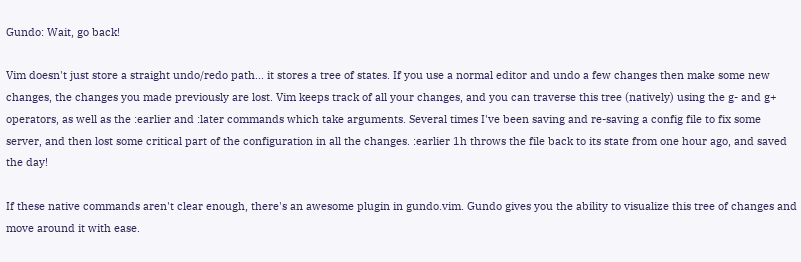Gundo: Wait, go back!

Vim doesn't just store a straight undo/redo path... it stores a tree of states. If you use a normal editor and undo a few changes then make some new changes, the changes you made previously are lost. Vim keeps track of all your changes, and you can traverse this tree (natively) using the g- and g+ operators, as well as the :earlier and :later commands which take arguments. Several times I've been saving and re-saving a config file to fix some server, and then lost some critical part of the configuration in all the changes. :earlier 1h throws the file back to its state from one hour ago, and saved the day!

If these native commands aren't clear enough, there's an awesome plugin in gundo.vim. Gundo gives you the ability to visualize this tree of changes and move around it with ease.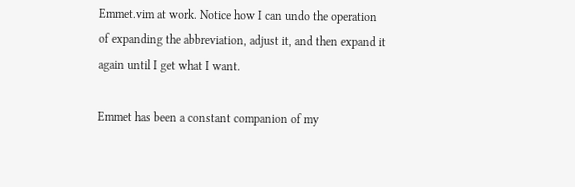Emmet.vim at work. Notice how I can undo the operation of expanding the abbreviation, adjust it, and then expand it again until I get what I want.

Emmet has been a constant companion of my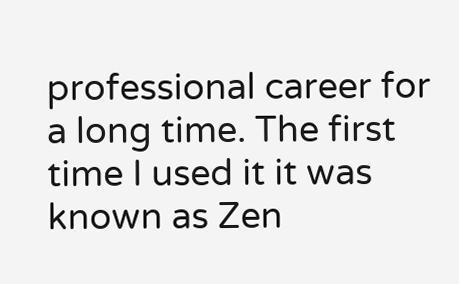professional career for a long time. The first time I used it it was known as Zen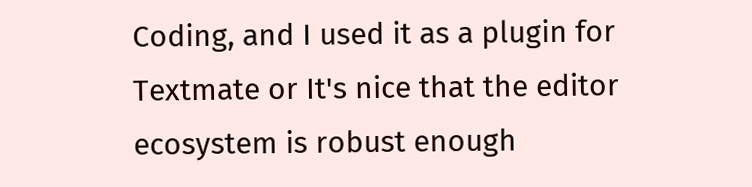Coding, and I used it as a plugin for Textmate or It's nice that the editor ecosystem is robust enough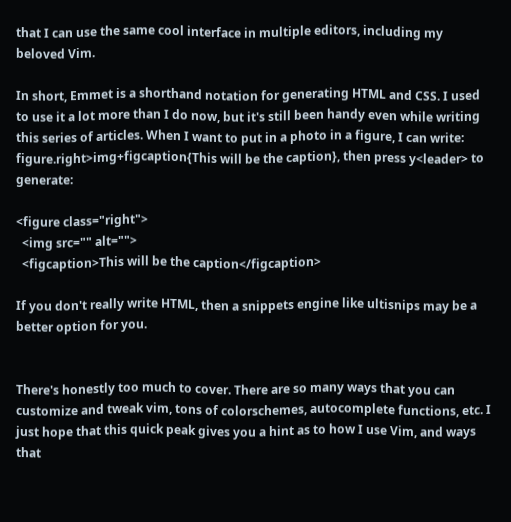that I can use the same cool interface in multiple editors, including my beloved Vim.

In short, Emmet is a shorthand notation for generating HTML and CSS. I used to use it a lot more than I do now, but it's still been handy even while writing this series of articles. When I want to put in a photo in a figure, I can write: figure.right>img+figcaption{This will be the caption}, then press y<leader> to generate:

<figure class="right">
  <img src="" alt="">
  <figcaption>This will be the caption</figcaption>

If you don't really write HTML, then a snippets engine like ultisnips may be a better option for you.


There's honestly too much to cover. There are so many ways that you can customize and tweak vim, tons of colorschemes, autocomplete functions, etc. I just hope that this quick peak gives you a hint as to how I use Vim, and ways that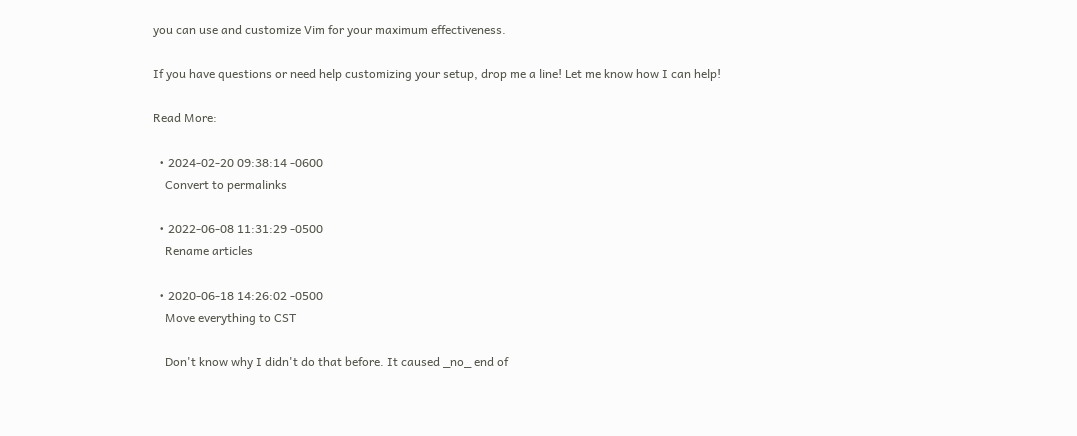you can use and customize Vim for your maximum effectiveness.

If you have questions or need help customizing your setup, drop me a line! Let me know how I can help!

Read More:

  • 2024-02-20 09:38:14 -0600
    Convert to permalinks

  • 2022-06-08 11:31:29 -0500
    Rename articles

  • 2020-06-18 14:26:02 -0500
    Move everything to CST

    Don't know why I didn't do that before. It caused _no_ end of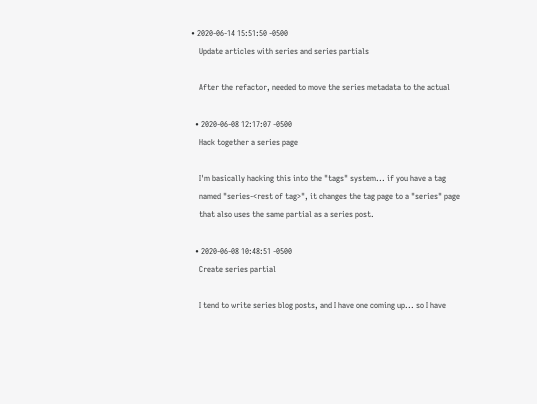• 2020-06-14 15:51:50 -0500
    Update articles with series and series partials

    After the refactor, needed to move the series metadata to the actual

  • 2020-06-08 12:17:07 -0500
    Hack together a series page

    I'm basically hacking this into the "tags" system... if you have a tag
    named "series-<rest of tag>", it changes the tag page to a "series" page
    that also uses the same partial as a series post.

  • 2020-06-08 10:48:51 -0500
    Create series partial

    I tend to write series blog posts, and I have one coming up... so I have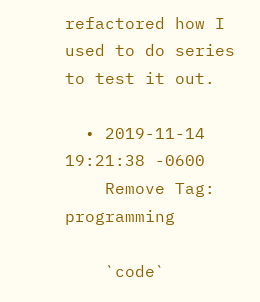refactored how I used to do series to test it out.

  • 2019-11-14 19:21:38 -0600
    Remove Tag: programming

    `code`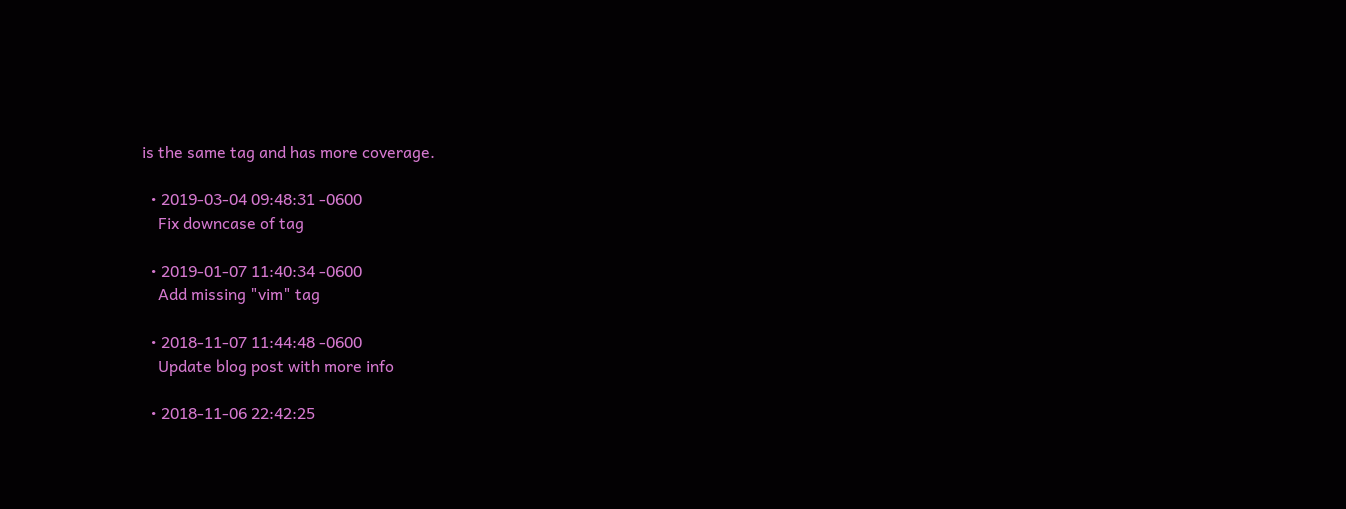is the same tag and has more coverage.

  • 2019-03-04 09:48:31 -0600
    Fix downcase of tag

  • 2019-01-07 11:40:34 -0600
    Add missing "vim" tag

  • 2018-11-07 11:44:48 -0600
    Update blog post with more info

  • 2018-11-06 22:42:25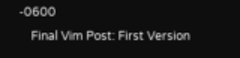-0600
    Final Vim Post: First Version